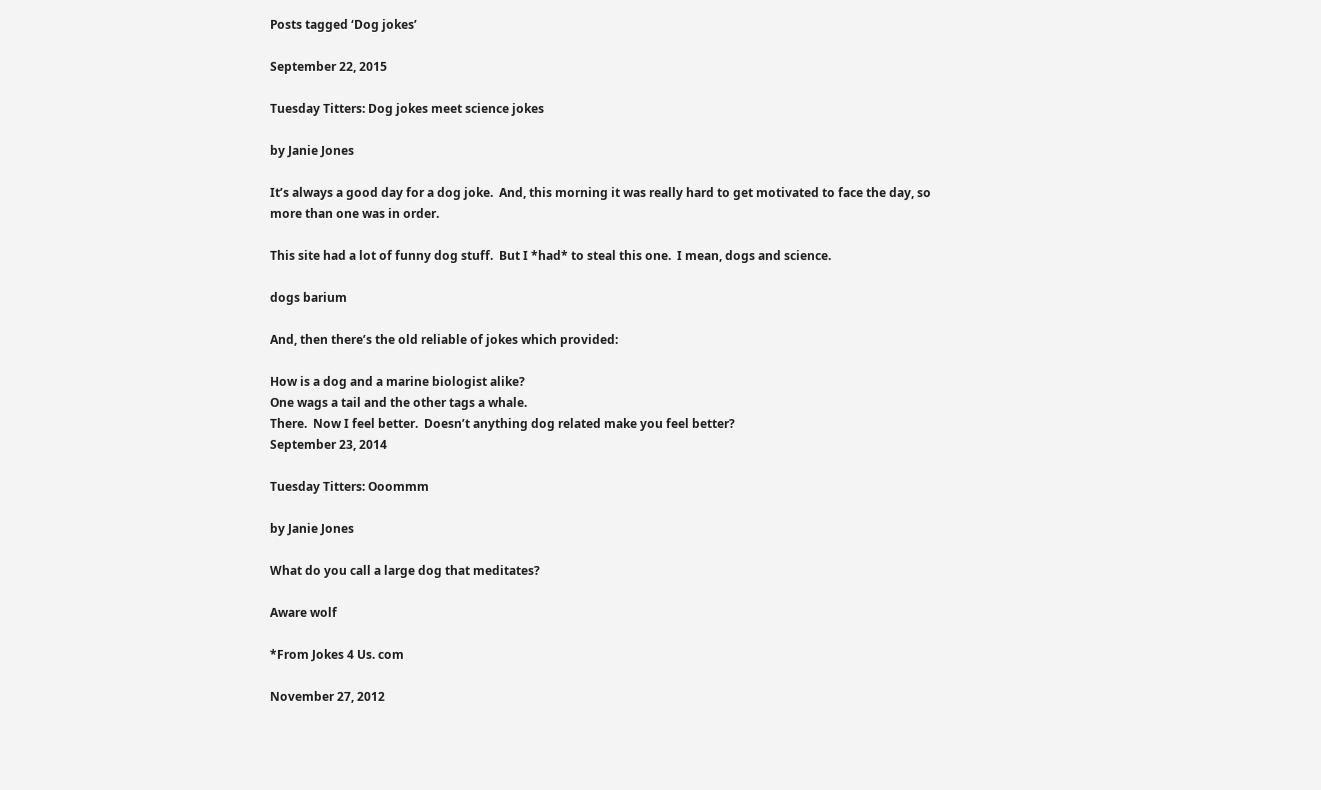Posts tagged ‘Dog jokes’

September 22, 2015

Tuesday Titters: Dog jokes meet science jokes

by Janie Jones

It’s always a good day for a dog joke.  And, this morning it was really hard to get motivated to face the day, so more than one was in order.

This site had a lot of funny dog stuff.  But I *had* to steal this one.  I mean, dogs and science.

dogs barium

And, then there’s the old reliable of jokes which provided:

How is a dog and a marine biologist alike?
One wags a tail and the other tags a whale.
There.  Now I feel better.  Doesn’t anything dog related make you feel better?
September 23, 2014

Tuesday Titters: Ooommm

by Janie Jones

What do you call a large dog that meditates?

Aware wolf

*From Jokes 4 Us. com

November 27, 2012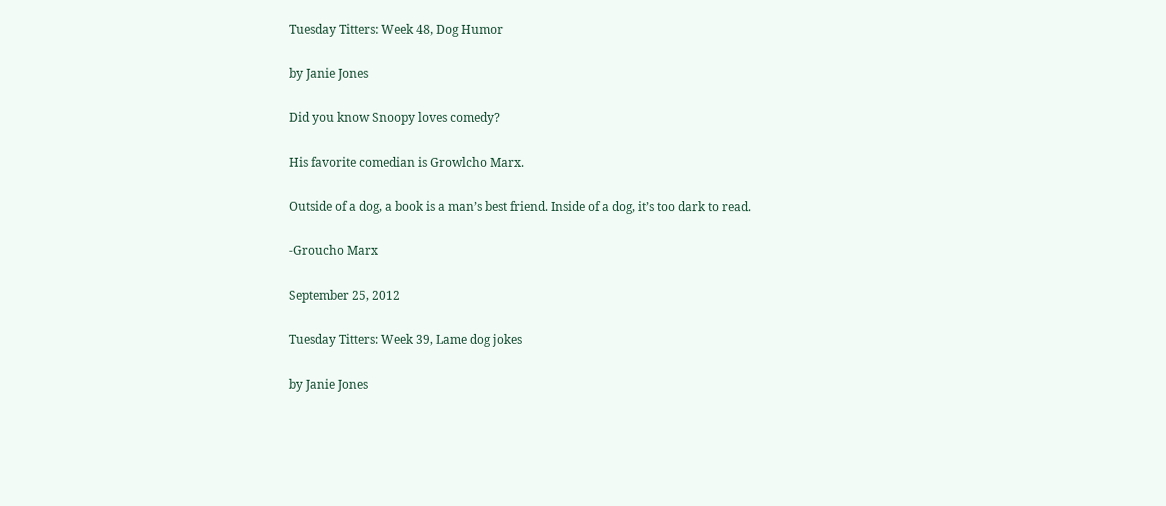Tuesday Titters: Week 48, Dog Humor

by Janie Jones

Did you know Snoopy loves comedy?

His favorite comedian is Growlcho Marx.

Outside of a dog, a book is a man’s best friend. Inside of a dog, it’s too dark to read.

-Groucho Marx

September 25, 2012

Tuesday Titters: Week 39, Lame dog jokes

by Janie Jones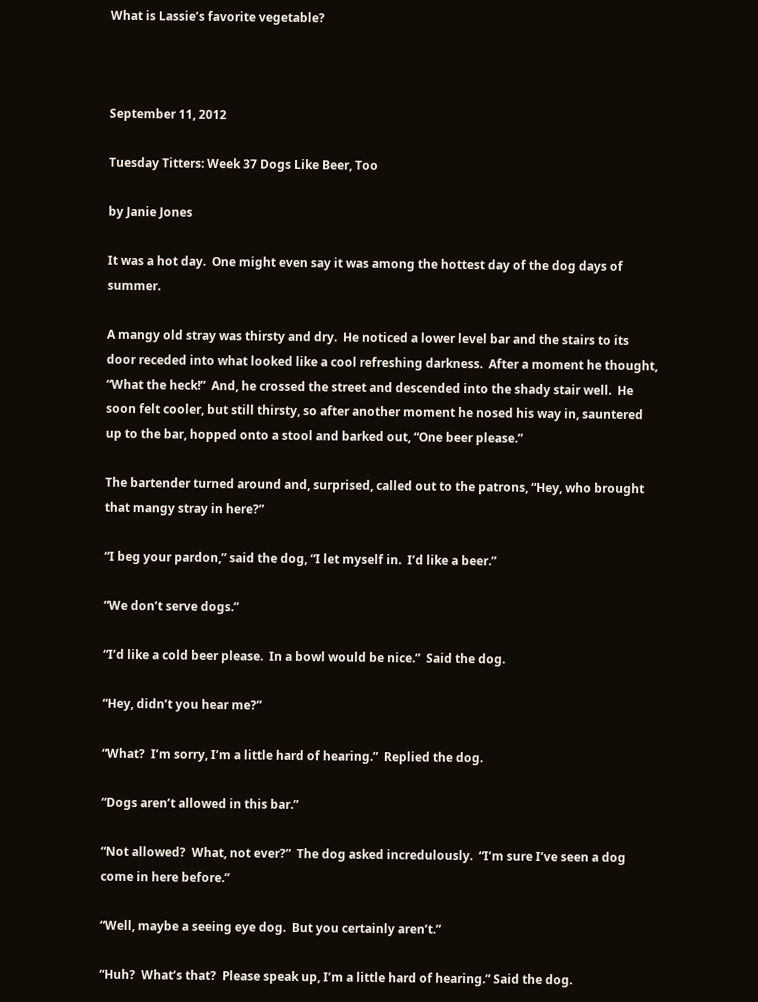What is Lassie’s favorite vegetable?



September 11, 2012

Tuesday Titters: Week 37 Dogs Like Beer, Too

by Janie Jones

It was a hot day.  One might even say it was among the hottest day of the dog days of summer.

A mangy old stray was thirsty and dry.  He noticed a lower level bar and the stairs to its door receded into what looked like a cool refreshing darkness.  After a moment he thought, “What the heck!”  And, he crossed the street and descended into the shady stair well.  He soon felt cooler, but still thirsty, so after another moment he nosed his way in, sauntered up to the bar, hopped onto a stool and barked out, “One beer please.”

The bartender turned around and, surprised, called out to the patrons, “Hey, who brought that mangy stray in here?”

“I beg your pardon,” said the dog, “I let myself in.  I’d like a beer.”

“We don’t serve dogs.”

“I’d like a cold beer please.  In a bowl would be nice.”  Said the dog.

“Hey, didn’t you hear me?”

“What?  I’m sorry, I’m a little hard of hearing.”  Replied the dog.

“Dogs aren’t allowed in this bar.”

“Not allowed?  What, not ever?”  The dog asked incredulously.  “I’m sure I’ve seen a dog come in here before.”

“Well, maybe a seeing eye dog.  But you certainly aren’t.”

“Huh?  What’s that?  Please speak up, I’m a little hard of hearing.” Said the dog.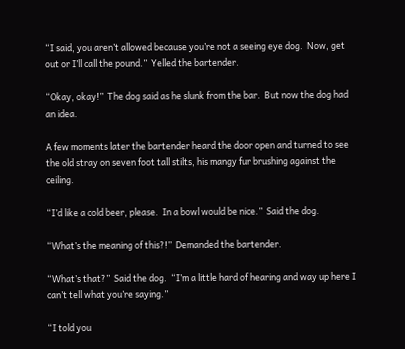“I said, you aren’t allowed because you’re not a seeing eye dog.  Now, get out or I’ll call the pound.”  Yelled the bartender.

“Okay, okay!”  The dog said as he slunk from the bar.  But now the dog had an idea.

A few moments later the bartender heard the door open and turned to see the old stray on seven foot tall stilts, his mangy fur brushing against the ceiling.

“I’d like a cold beer, please.  In a bowl would be nice.”  Said the dog.

“What’s the meaning of this?!”  Demanded the bartender.

“What’s that?”  Said the dog.  “I’m a little hard of hearing and way up here I can’t tell what you’re saying.”

“I told you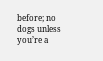before; no dogs unless you’re a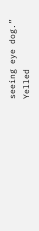seeing eye dog.”  Yelled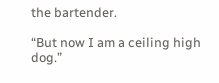the bartender.

“But now I am a ceiling high dog.”